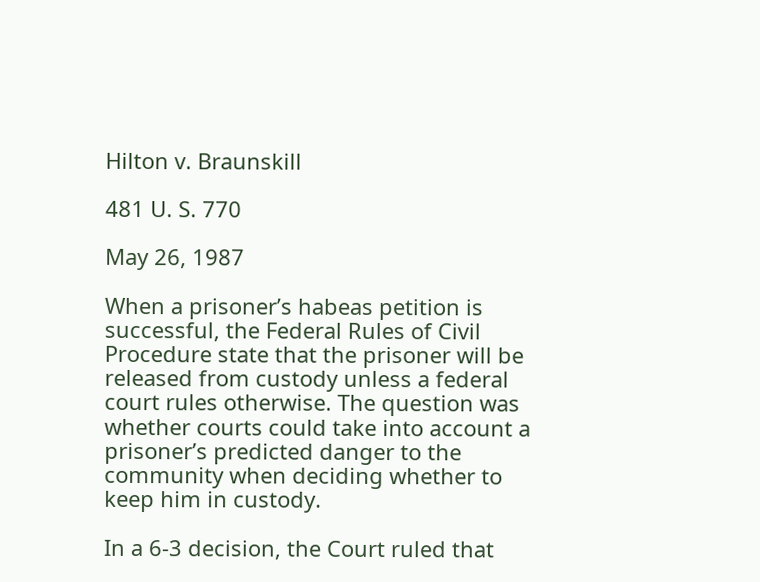Hilton v. Braunskill

481 U. S. 770

May 26, 1987

When a prisoner’s habeas petition is successful, the Federal Rules of Civil Procedure state that the prisoner will be released from custody unless a federal court rules otherwise. The question was whether courts could take into account a prisoner’s predicted danger to the community when deciding whether to keep him in custody.

In a 6-3 decision, the Court ruled that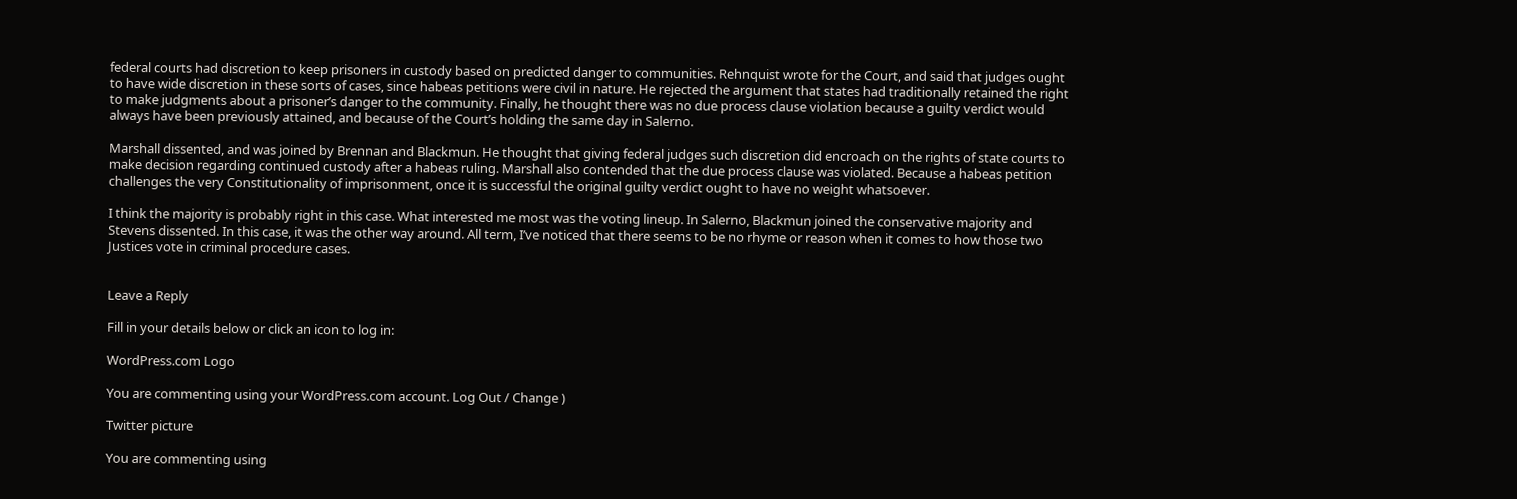federal courts had discretion to keep prisoners in custody based on predicted danger to communities. Rehnquist wrote for the Court, and said that judges ought to have wide discretion in these sorts of cases, since habeas petitions were civil in nature. He rejected the argument that states had traditionally retained the right to make judgments about a prisoner’s danger to the community. Finally, he thought there was no due process clause violation because a guilty verdict would always have been previously attained, and because of the Court’s holding the same day in Salerno.

Marshall dissented, and was joined by Brennan and Blackmun. He thought that giving federal judges such discretion did encroach on the rights of state courts to make decision regarding continued custody after a habeas ruling. Marshall also contended that the due process clause was violated. Because a habeas petition challenges the very Constitutionality of imprisonment, once it is successful the original guilty verdict ought to have no weight whatsoever.

I think the majority is probably right in this case. What interested me most was the voting lineup. In Salerno, Blackmun joined the conservative majority and Stevens dissented. In this case, it was the other way around. All term, I’ve noticed that there seems to be no rhyme or reason when it comes to how those two Justices vote in criminal procedure cases.


Leave a Reply

Fill in your details below or click an icon to log in:

WordPress.com Logo

You are commenting using your WordPress.com account. Log Out / Change )

Twitter picture

You are commenting using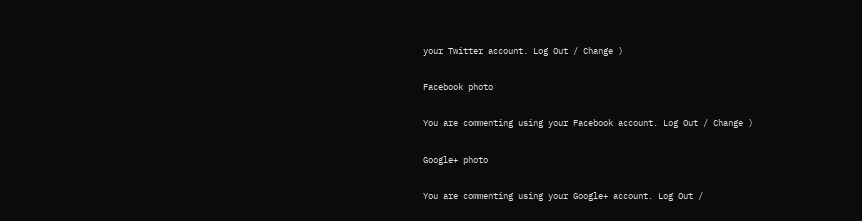your Twitter account. Log Out / Change )

Facebook photo

You are commenting using your Facebook account. Log Out / Change )

Google+ photo

You are commenting using your Google+ account. Log Out /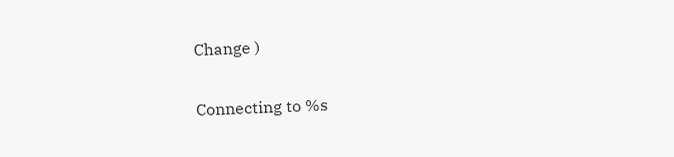Change )

Connecting to %s